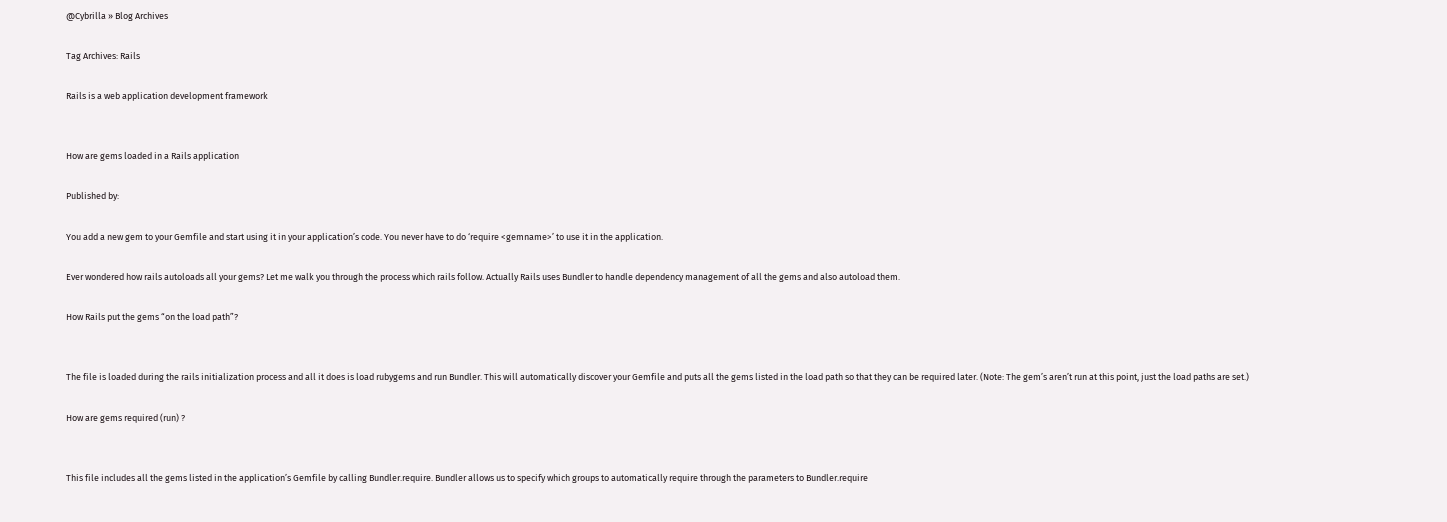@Cybrilla » Blog Archives

Tag Archives: Rails

Rails is a web application development framework


How are gems loaded in a Rails application

Published by:

You add a new gem to your Gemfile and start using it in your application’s code. You never have to do ‘require <gemname>’ to use it in the application.

Ever wondered how rails autoloads all your gems? Let me walk you through the process which rails follow. Actually Rails uses Bundler to handle dependency management of all the gems and also autoload them.

How Rails put the gems “on the load path”?


The file is loaded during the rails initialization process and all it does is load rubygems and run Bundler. This will automatically discover your Gemfile and puts all the gems listed in the load path so that they can be required later. (Note: The gem’s aren’t run at this point, just the load paths are set.)

How are gems required (run) ?


This file includes all the gems listed in the application’s Gemfile by calling Bundler.require. Bundler allows us to specify which groups to automatically require through the parameters to Bundler.require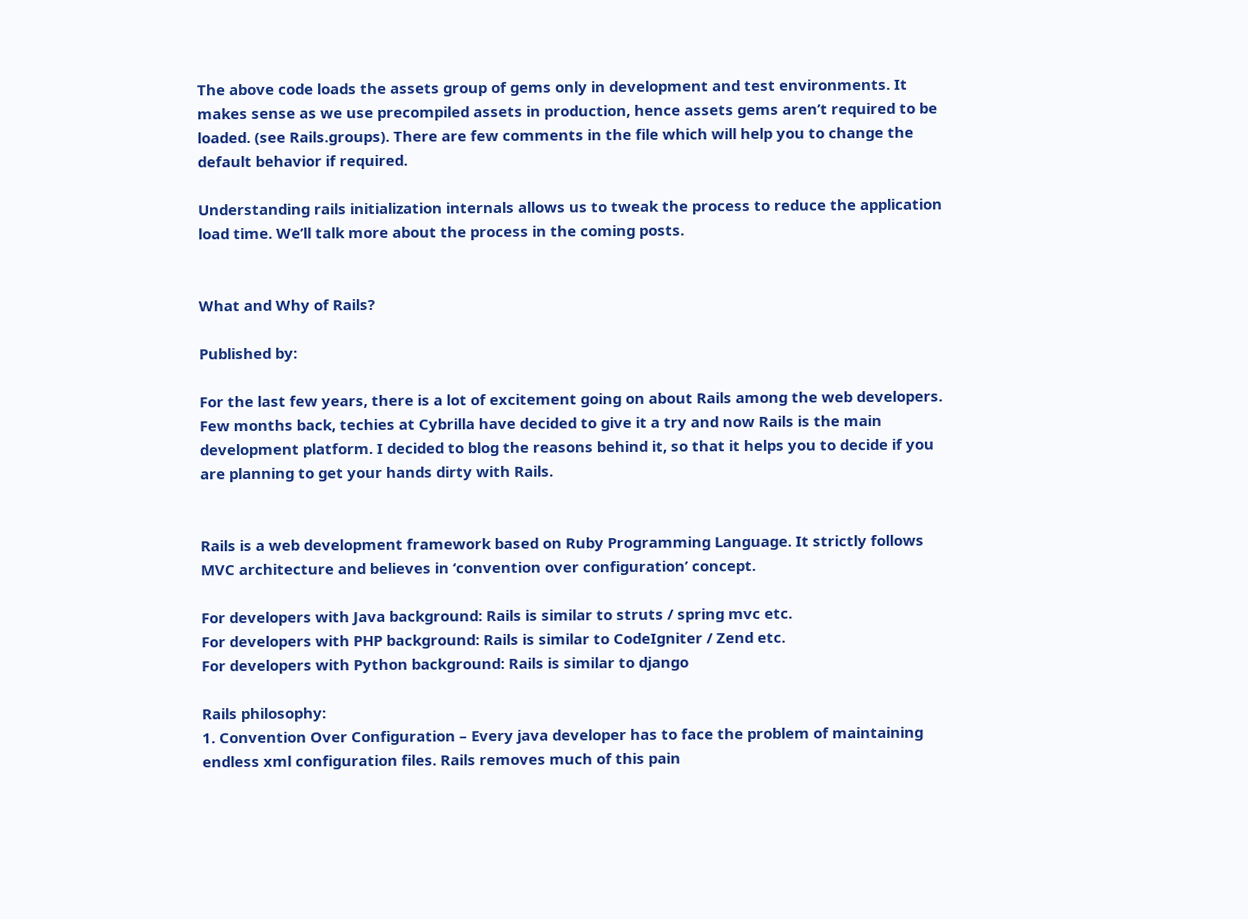The above code loads the assets group of gems only in development and test environments. It makes sense as we use precompiled assets in production, hence assets gems aren’t required to be loaded. (see Rails.groups). There are few comments in the file which will help you to change the default behavior if required.

Understanding rails initialization internals allows us to tweak the process to reduce the application load time. We’ll talk more about the process in the coming posts.


What and Why of Rails?

Published by:

For the last few years, there is a lot of excitement going on about Rails among the web developers. Few months back, techies at Cybrilla have decided to give it a try and now Rails is the main development platform. I decided to blog the reasons behind it, so that it helps you to decide if you are planning to get your hands dirty with Rails.


Rails is a web development framework based on Ruby Programming Language. It strictly follows MVC architecture and believes in ‘convention over configuration’ concept.

For developers with Java background: Rails is similar to struts / spring mvc etc.
For developers with PHP background: Rails is similar to CodeIgniter / Zend etc.
For developers with Python background: Rails is similar to django

Rails philosophy:
1. Convention Over Configuration – Every java developer has to face the problem of maintaining endless xml configuration files. Rails removes much of this pain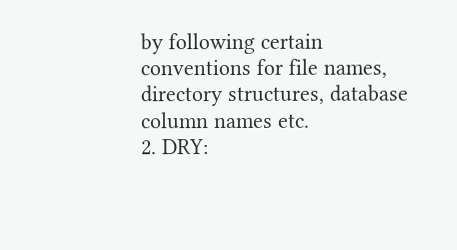by following certain conventions for file names, directory structures, database column names etc.
2. DRY: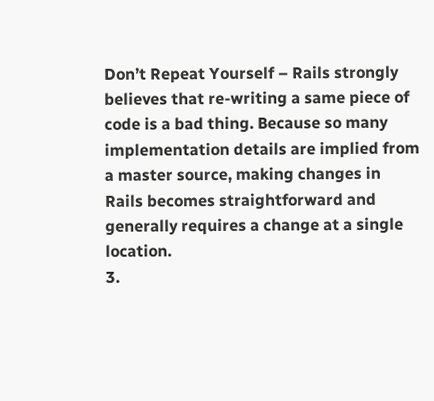Don’t Repeat Yourself – Rails strongly believes that re-writing a same piece of code is a bad thing. Because so many implementation details are implied from a master source, making changes in Rails becomes straightforward and generally requires a change at a single location.
3.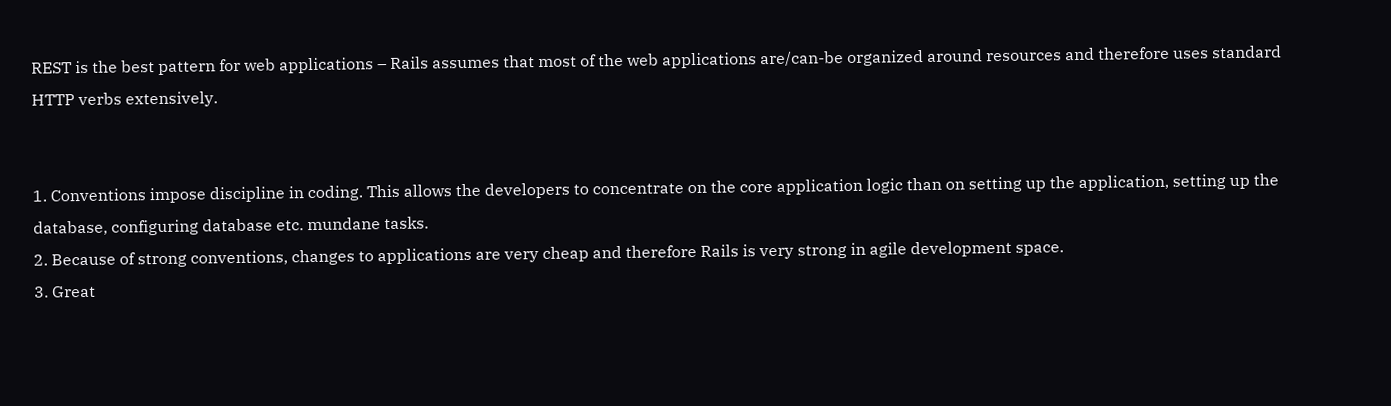REST is the best pattern for web applications – Rails assumes that most of the web applications are/can-be organized around resources and therefore uses standard HTTP verbs extensively.


1. Conventions impose discipline in coding. This allows the developers to concentrate on the core application logic than on setting up the application, setting up the database, configuring database etc. mundane tasks.
2. Because of strong conventions, changes to applications are very cheap and therefore Rails is very strong in agile development space.
3. Great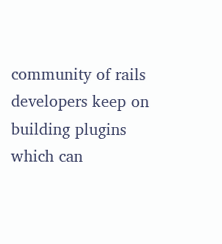community of rails developers keep on building plugins which can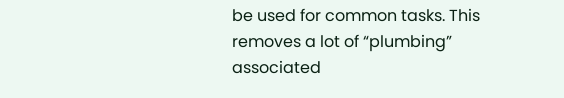be used for common tasks. This removes a lot of “plumbing” associated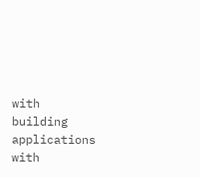with building applications with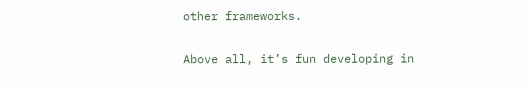other frameworks.

Above all, it’s fun developing in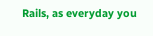Rails, as everyday you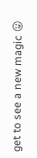get to see a new magic 😛